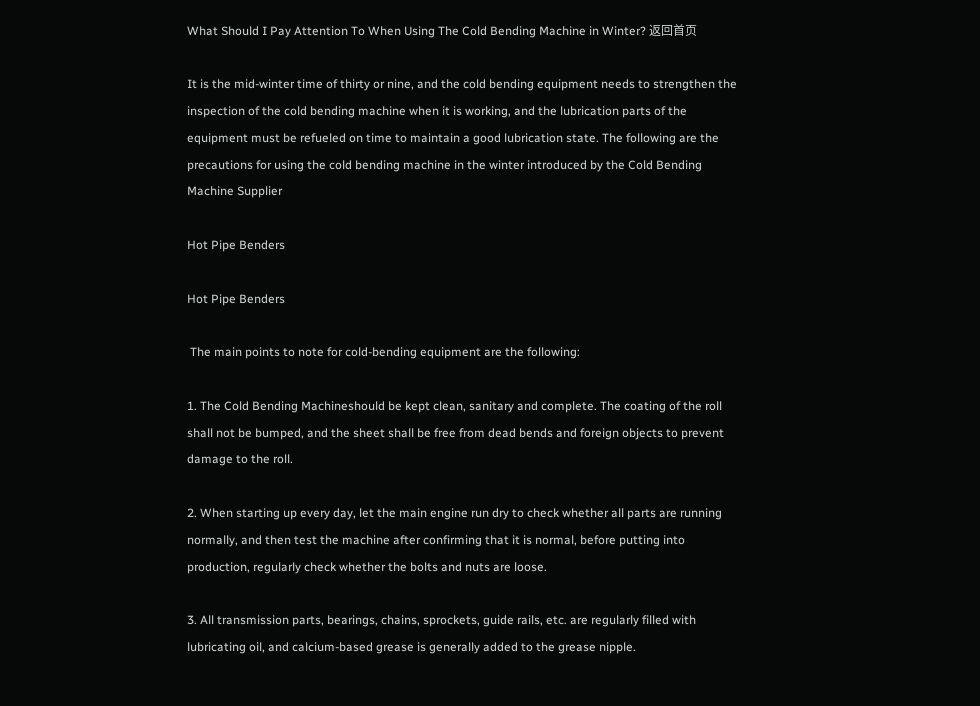What Should I Pay Attention To When Using The Cold Bending Machine in Winter? 返回首页

It is the mid-winter time of thirty or nine, and the cold bending equipment needs to strengthen the inspection of the cold bending machine when it is working, and the lubrication parts of the equipment must be refueled on time to maintain a good lubrication state. The following are the precautions for using the cold bending machine in the winter introduced by the Cold Bending Machine Supplier

Hot Pipe Benders

Hot Pipe Benders

 The main points to note for cold-bending equipment are the following:

1. The Cold Bending Machineshould be kept clean, sanitary and complete. The coating of the roll shall not be bumped, and the sheet shall be free from dead bends and foreign objects to prevent damage to the roll.

2. When starting up every day, let the main engine run dry to check whether all parts are running normally, and then test the machine after confirming that it is normal, before putting into production, regularly check whether the bolts and nuts are loose.

3. All transmission parts, bearings, chains, sprockets, guide rails, etc. are regularly filled with lubricating oil, and calcium-based grease is generally added to the grease nipple.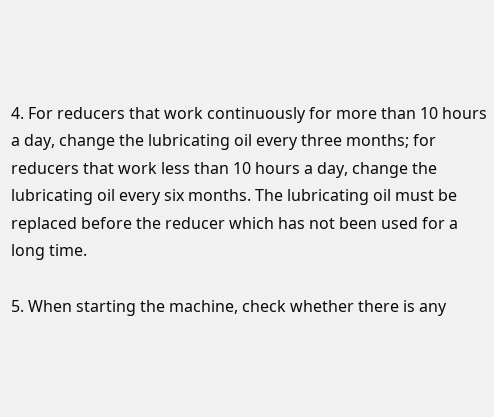4. For reducers that work continuously for more than 10 hours a day, change the lubricating oil every three months; for reducers that work less than 10 hours a day, change the lubricating oil every six months. The lubricating oil must be replaced before the reducer which has not been used for a long time.

5. When starting the machine, check whether there is any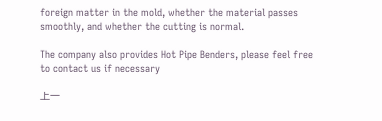foreign matter in the mold, whether the material passes smoothly, and whether the cutting is normal.

The company also provides Hot Pipe Benders, please feel free to contact us if necessary

上一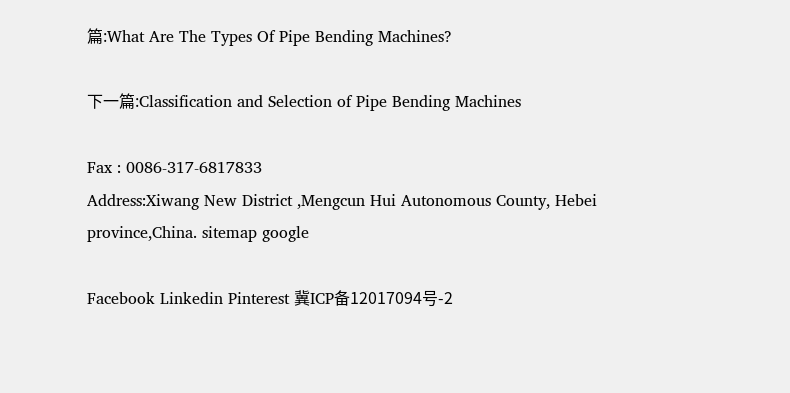篇:What Are The Types Of Pipe Bending Machines?

下一篇:Classification and Selection of Pipe Bending Machines

Fax : 0086-317-6817833
Address:Xiwang New District ,Mengcun Hui Autonomous County, Hebei province,China. sitemap google

Facebook Linkedin Pinterest 冀ICP备12017094号-2